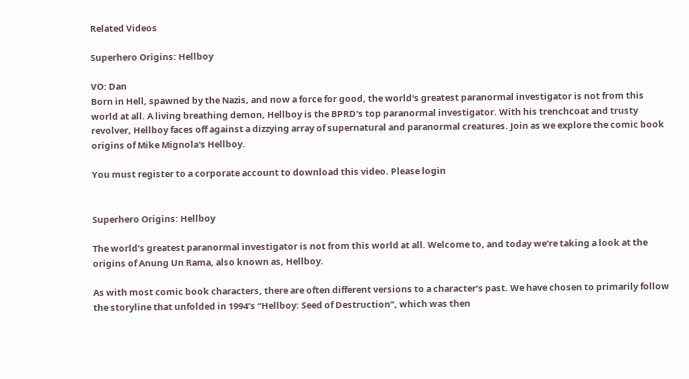Related Videos

Superhero Origins: Hellboy

VO: Dan
Born in Hell, spawned by the Nazis, and now a force for good, the world's greatest paranormal investigator is not from this world at all. A living breathing demon, Hellboy is the BPRD's top paranormal investigator. With his trenchcoat and trusty revolver, Hellboy faces off against a dizzying array of supernatural and paranormal creatures. Join as we explore the comic book origins of Mike Mignola's Hellboy.

You must register to a corporate account to download this video. Please login


Superhero Origins: Hellboy

The world’s greatest paranormal investigator is not from this world at all. Welcome to, and today we’re taking a look at the origins of Anung Un Rama, also known as, Hellboy.

As with most comic book characters, there are often different versions to a character’s past. We have chosen to primarily follow the storyline that unfolded in 1994’s “Hellboy: Seed of Destruction”, which was then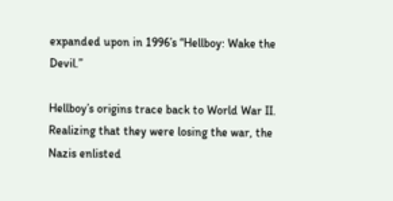expanded upon in 1996’s “Hellboy: Wake the Devil.”

Hellboy’s origins trace back to World War II. Realizing that they were losing the war, the Nazis enlisted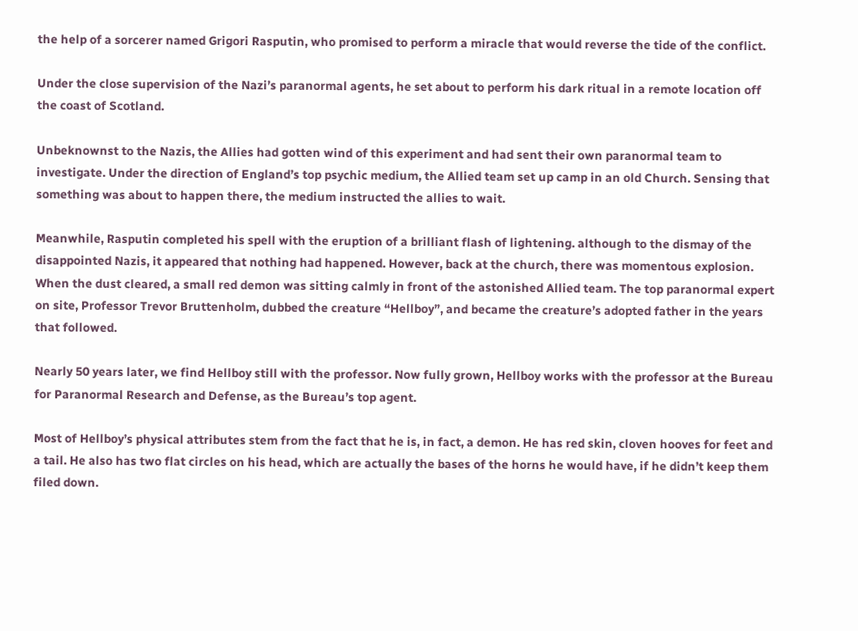the help of a sorcerer named Grigori Rasputin, who promised to perform a miracle that would reverse the tide of the conflict.

Under the close supervision of the Nazi’s paranormal agents, he set about to perform his dark ritual in a remote location off the coast of Scotland.

Unbeknownst to the Nazis, the Allies had gotten wind of this experiment and had sent their own paranormal team to investigate. Under the direction of England’s top psychic medium, the Allied team set up camp in an old Church. Sensing that something was about to happen there, the medium instructed the allies to wait.

Meanwhile, Rasputin completed his spell with the eruption of a brilliant flash of lightening. although to the dismay of the disappointed Nazis, it appeared that nothing had happened. However, back at the church, there was momentous explosion. When the dust cleared, a small red demon was sitting calmly in front of the astonished Allied team. The top paranormal expert on site, Professor Trevor Bruttenholm, dubbed the creature “Hellboy”, and became the creature’s adopted father in the years that followed.

Nearly 50 years later, we find Hellboy still with the professor. Now fully grown, Hellboy works with the professor at the Bureau for Paranormal Research and Defense, as the Bureau’s top agent.

Most of Hellboy’s physical attributes stem from the fact that he is, in fact, a demon. He has red skin, cloven hooves for feet and a tail. He also has two flat circles on his head, which are actually the bases of the horns he would have, if he didn’t keep them filed down.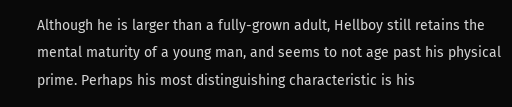Although he is larger than a fully-grown adult, Hellboy still retains the mental maturity of a young man, and seems to not age past his physical prime. Perhaps his most distinguishing characteristic is his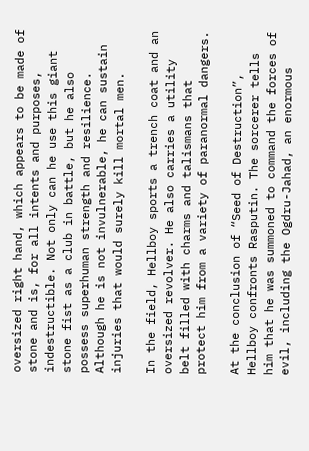oversized right hand, which appears to be made of stone and is, for all intents and purposes, indestructible. Not only can he use this giant stone fist as a club in battle, but he also possess superhuman strength and resilience. Although he is not invulnerable, he can sustain injuries that would surely kill mortal men.

In the field, Hellboy sports a trench coat and an oversized revolver. He also carries a utility belt filled with charms and talismans that protect him from a variety of paranormal dangers.

At the conclusion of “Seed of Destruction”, Hellboy confronts Rasputin. The sorcerer tells him that he was summoned to command the forces of evil, including the Ogdru-Jahad, an enormous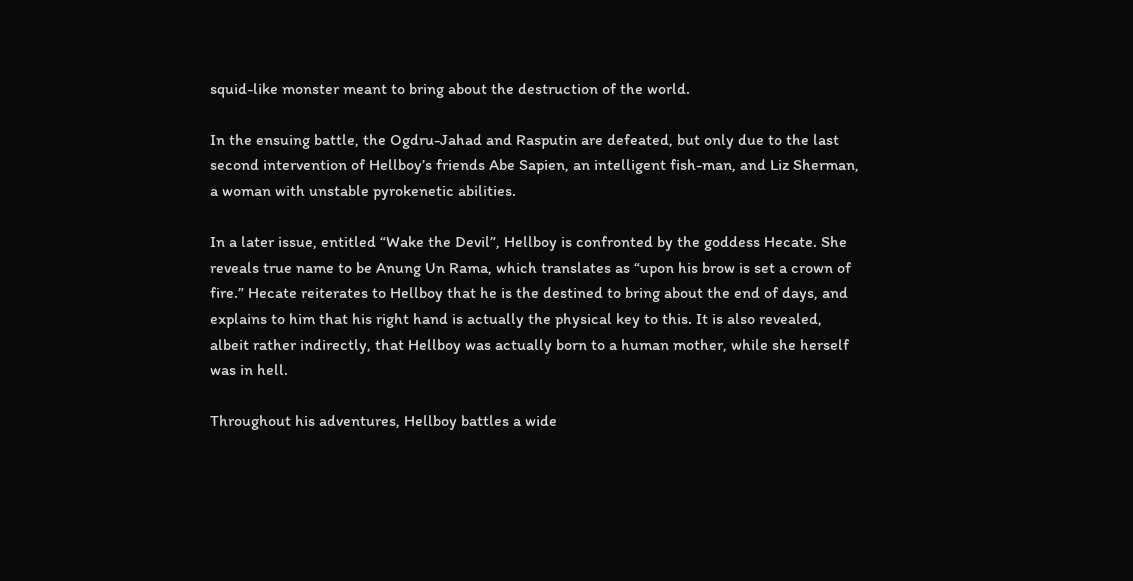squid-like monster meant to bring about the destruction of the world.

In the ensuing battle, the Ogdru-Jahad and Rasputin are defeated, but only due to the last second intervention of Hellboy’s friends Abe Sapien, an intelligent fish-man, and Liz Sherman, a woman with unstable pyrokenetic abilities.

In a later issue, entitled “Wake the Devil”, Hellboy is confronted by the goddess Hecate. She reveals true name to be Anung Un Rama, which translates as “upon his brow is set a crown of fire.” Hecate reiterates to Hellboy that he is the destined to bring about the end of days, and explains to him that his right hand is actually the physical key to this. It is also revealed, albeit rather indirectly, that Hellboy was actually born to a human mother, while she herself was in hell.

Throughout his adventures, Hellboy battles a wide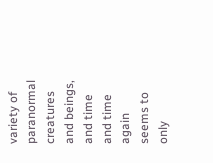variety of paranormal creatures and beings, and time and time again seems to only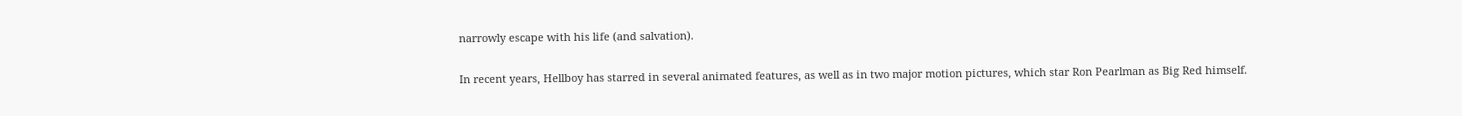narrowly escape with his life (and salvation).

In recent years, Hellboy has starred in several animated features, as well as in two major motion pictures, which star Ron Pearlman as Big Red himself.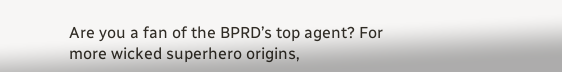Are you a fan of the BPRD’s top agent? For more wicked superhero origins,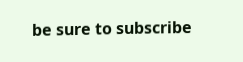be sure to subscribe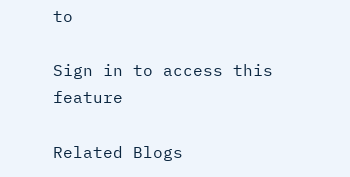to

Sign in to access this feature

Related Blogs